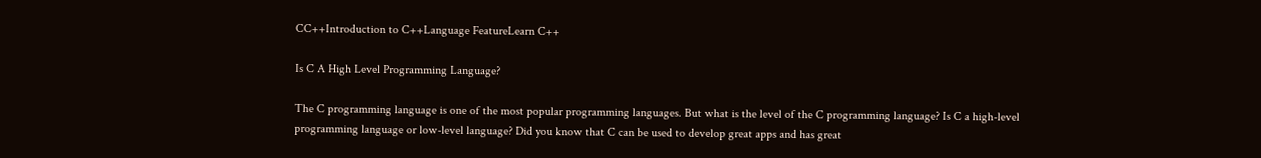CC++Introduction to C++Language FeatureLearn C++

Is C A High Level Programming Language?

The C programming language is one of the most popular programming languages. But what is the level of the C programming language? Is C a high-level programming language or low-level language? Did you know that C can be used to develop great apps and has great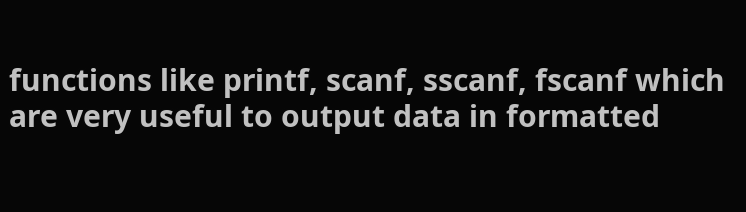functions like printf, scanf, sscanf, fscanf which are very useful to output data in formatted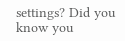settings? Did you know you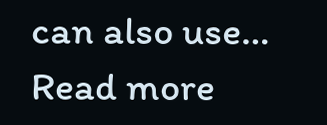can also use…
Read more